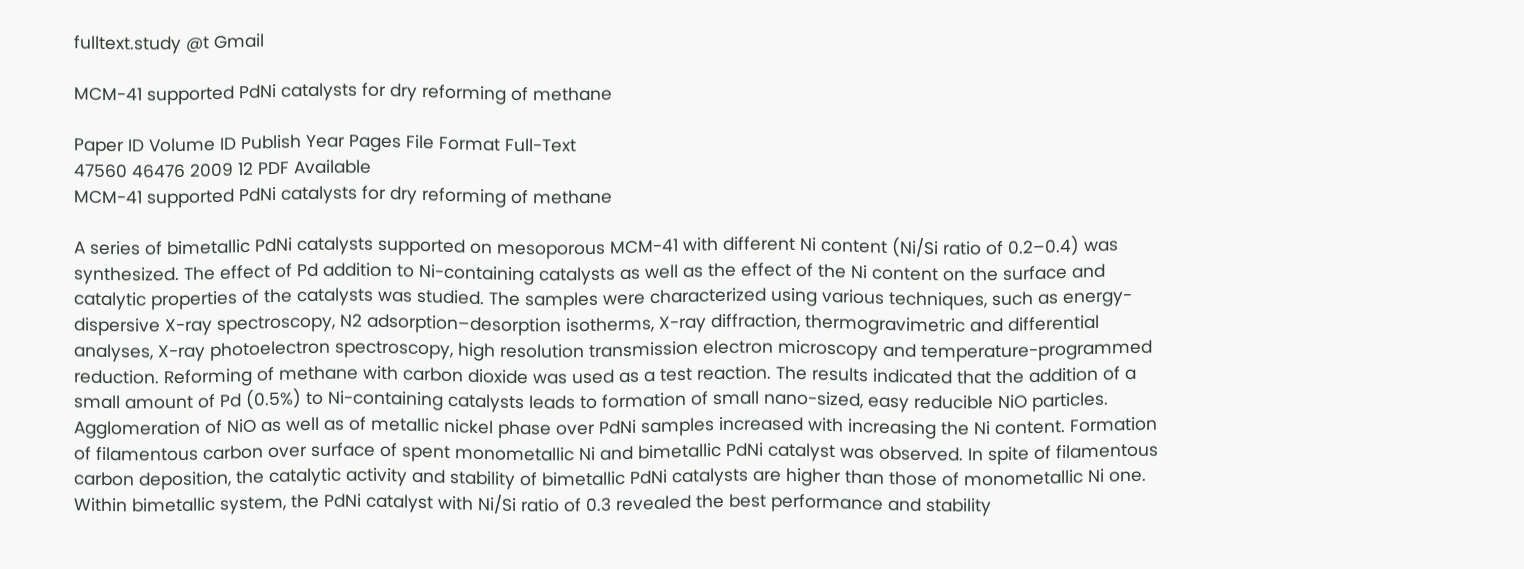fulltext.study @t Gmail

MCM-41 supported PdNi catalysts for dry reforming of methane

Paper ID Volume ID Publish Year Pages File Format Full-Text
47560 46476 2009 12 PDF Available
MCM-41 supported PdNi catalysts for dry reforming of methane

A series of bimetallic PdNi catalysts supported on mesoporous MCM-41 with different Ni content (Ni/Si ratio of 0.2–0.4) was synthesized. The effect of Pd addition to Ni-containing catalysts as well as the effect of the Ni content on the surface and catalytic properties of the catalysts was studied. The samples were characterized using various techniques, such as energy-dispersive X-ray spectroscopy, N2 adsorption–desorption isotherms, X-ray diffraction, thermogravimetric and differential analyses, X-ray photoelectron spectroscopy, high resolution transmission electron microscopy and temperature-programmed reduction. Reforming of methane with carbon dioxide was used as a test reaction. The results indicated that the addition of a small amount of Pd (0.5%) to Ni-containing catalysts leads to formation of small nano-sized, easy reducible NiO particles. Agglomeration of NiO as well as of metallic nickel phase over PdNi samples increased with increasing the Ni content. Formation of filamentous carbon over surface of spent monometallic Ni and bimetallic PdNi catalyst was observed. In spite of filamentous carbon deposition, the catalytic activity and stability of bimetallic PdNi catalysts are higher than those of monometallic Ni one. Within bimetallic system, the PdNi catalyst with Ni/Si ratio of 0.3 revealed the best performance and stability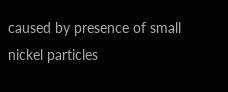caused by presence of small nickel particles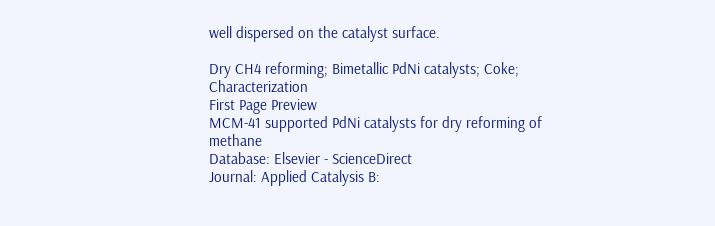well dispersed on the catalyst surface.

Dry CH4 reforming; Bimetallic PdNi catalysts; Coke; Characterization
First Page Preview
MCM-41 supported PdNi catalysts for dry reforming of methane
Database: Elsevier - ScienceDirect
Journal: Applied Catalysis B: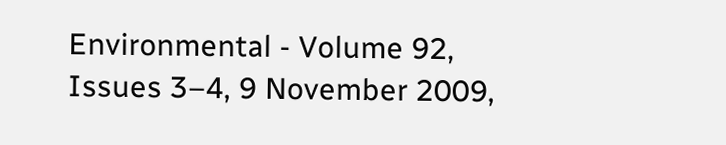Environmental - Volume 92, Issues 3–4, 9 November 2009,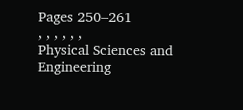Pages 250–261
, , , , , ,
Physical Sciences and Engineering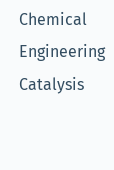Chemical Engineering Catalysis